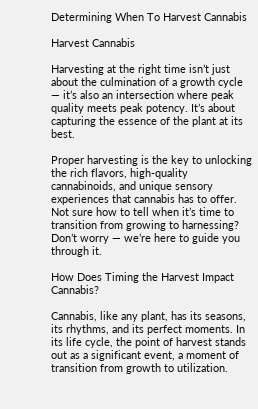Determining When To Harvest Cannabis

Harvest Cannabis

Harvesting at the right time isn’t just about the culmination of a growth cycle — it’s also an intersection where peak quality meets peak potency. It’s about capturing the essence of the plant at its best.

Proper harvesting is the key to unlocking the rich flavors, high-quality cannabinoids, and unique sensory experiences that cannabis has to offer. Not sure how to tell when it’s time to transition from growing to harnessing? Don’t worry — we’re here to guide you through it.

How Does Timing the Harvest Impact Cannabis?

Cannabis, like any plant, has its seasons, its rhythms, and its perfect moments. In its life cycle, the point of harvest stands out as a significant event, a moment of transition from growth to utilization.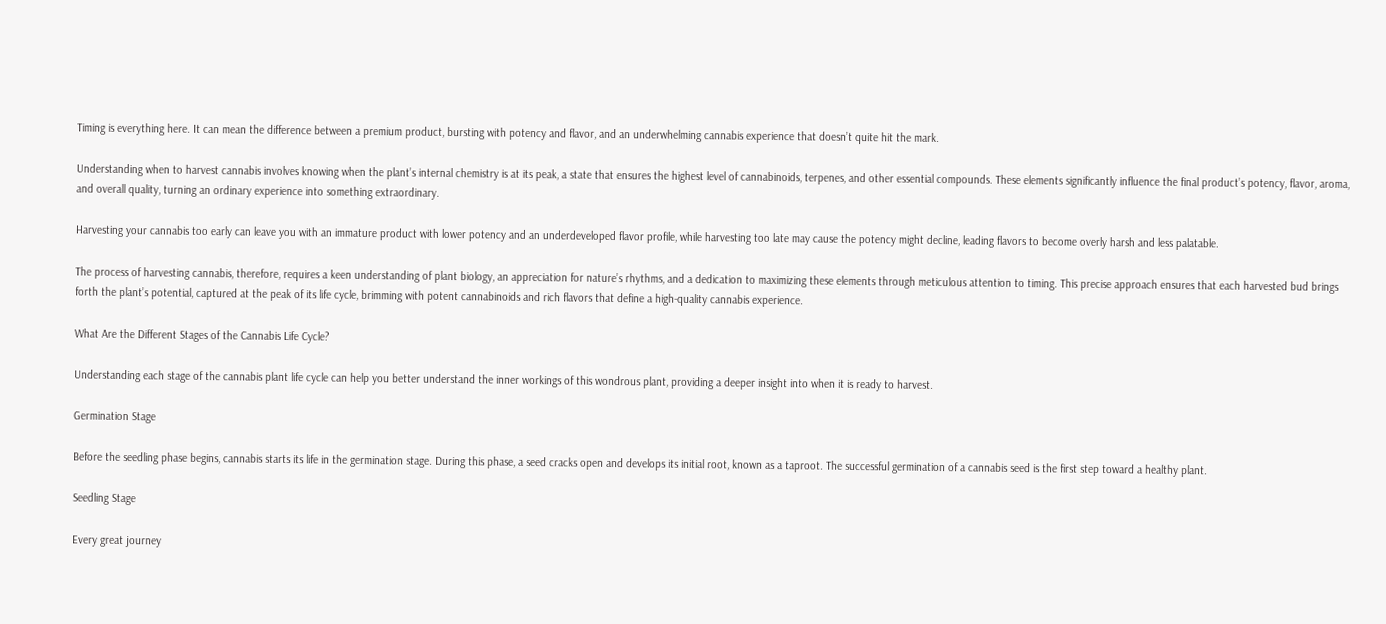Timing is everything here. It can mean the difference between a premium product, bursting with potency and flavor, and an underwhelming cannabis experience that doesn’t quite hit the mark.

Understanding when to harvest cannabis involves knowing when the plant’s internal chemistry is at its peak, a state that ensures the highest level of cannabinoids, terpenes, and other essential compounds. These elements significantly influence the final product’s potency, flavor, aroma, and overall quality, turning an ordinary experience into something extraordinary.

Harvesting your cannabis too early can leave you with an immature product with lower potency and an underdeveloped flavor profile, while harvesting too late may cause the potency might decline, leading flavors to become overly harsh and less palatable.

The process of harvesting cannabis, therefore, requires a keen understanding of plant biology, an appreciation for nature’s rhythms, and a dedication to maximizing these elements through meticulous attention to timing. This precise approach ensures that each harvested bud brings forth the plant’s potential, captured at the peak of its life cycle, brimming with potent cannabinoids and rich flavors that define a high-quality cannabis experience.

What Are the Different Stages of the Cannabis Life Cycle?

Understanding each stage of the cannabis plant life cycle can help you better understand the inner workings of this wondrous plant, providing a deeper insight into when it is ready to harvest.

Germination Stage

Before the seedling phase begins, cannabis starts its life in the germination stage. During this phase, a seed cracks open and develops its initial root, known as a taproot. The successful germination of a cannabis seed is the first step toward a healthy plant.

Seedling Stage

Every great journey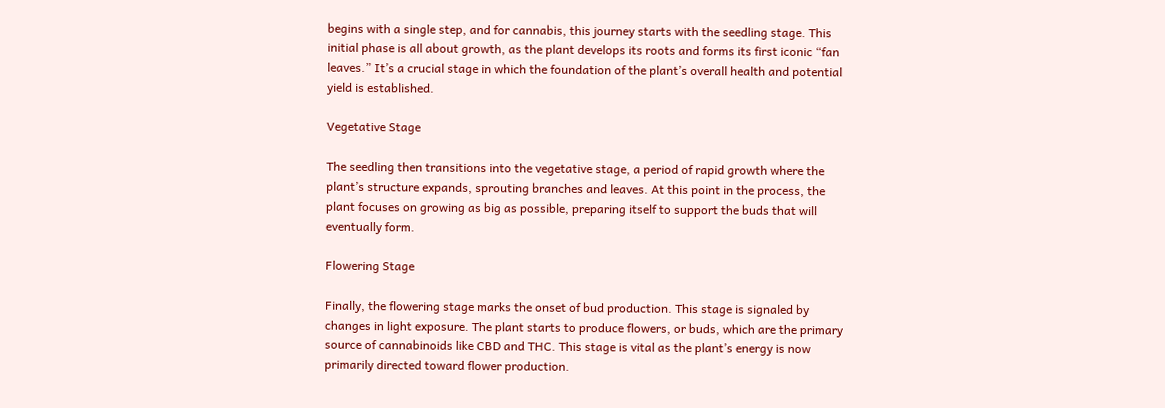begins with a single step, and for cannabis, this journey starts with the seedling stage. This initial phase is all about growth, as the plant develops its roots and forms its first iconic “fan leaves.” It’s a crucial stage in which the foundation of the plant’s overall health and potential yield is established.

Vegetative Stage

The seedling then transitions into the vegetative stage, a period of rapid growth where the plant’s structure expands, sprouting branches and leaves. At this point in the process, the plant focuses on growing as big as possible, preparing itself to support the buds that will eventually form.

Flowering Stage

Finally, the flowering stage marks the onset of bud production. This stage is signaled by changes in light exposure. The plant starts to produce flowers, or buds, which are the primary source of cannabinoids like CBD and THC. This stage is vital as the plant’s energy is now primarily directed toward flower production.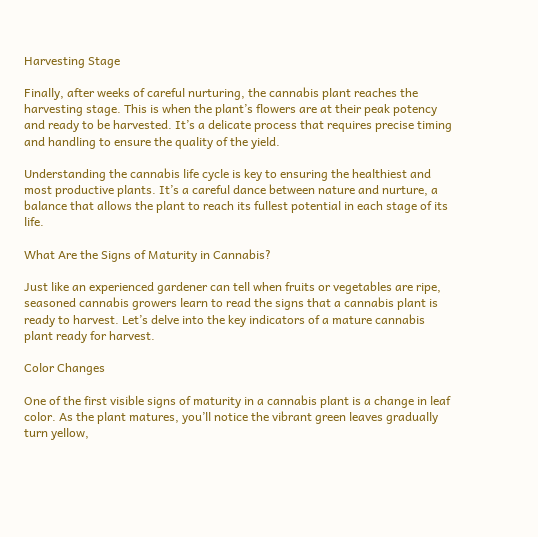Harvesting Stage

Finally, after weeks of careful nurturing, the cannabis plant reaches the harvesting stage. This is when the plant’s flowers are at their peak potency and ready to be harvested. It’s a delicate process that requires precise timing and handling to ensure the quality of the yield.

Understanding the cannabis life cycle is key to ensuring the healthiest and most productive plants. It’s a careful dance between nature and nurture, a balance that allows the plant to reach its fullest potential in each stage of its life.

What Are the Signs of Maturity in Cannabis?

Just like an experienced gardener can tell when fruits or vegetables are ripe, seasoned cannabis growers learn to read the signs that a cannabis plant is ready to harvest. Let’s delve into the key indicators of a mature cannabis plant ready for harvest.

Color Changes

One of the first visible signs of maturity in a cannabis plant is a change in leaf color. As the plant matures, you’ll notice the vibrant green leaves gradually turn yellow,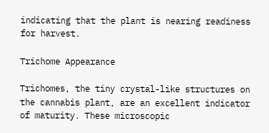indicating that the plant is nearing readiness for harvest.

Trichome Appearance

Trichomes, the tiny crystal-like structures on the cannabis plant, are an excellent indicator of maturity. These microscopic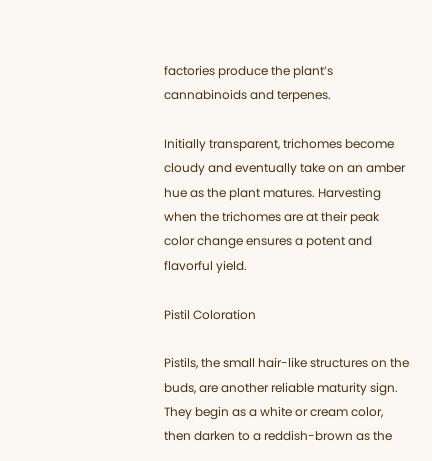factories produce the plant’s cannabinoids and terpenes.

Initially transparent, trichomes become cloudy and eventually take on an amber hue as the plant matures. Harvesting when the trichomes are at their peak color change ensures a potent and flavorful yield.

Pistil Coloration

Pistils, the small hair-like structures on the buds, are another reliable maturity sign. They begin as a white or cream color, then darken to a reddish-brown as the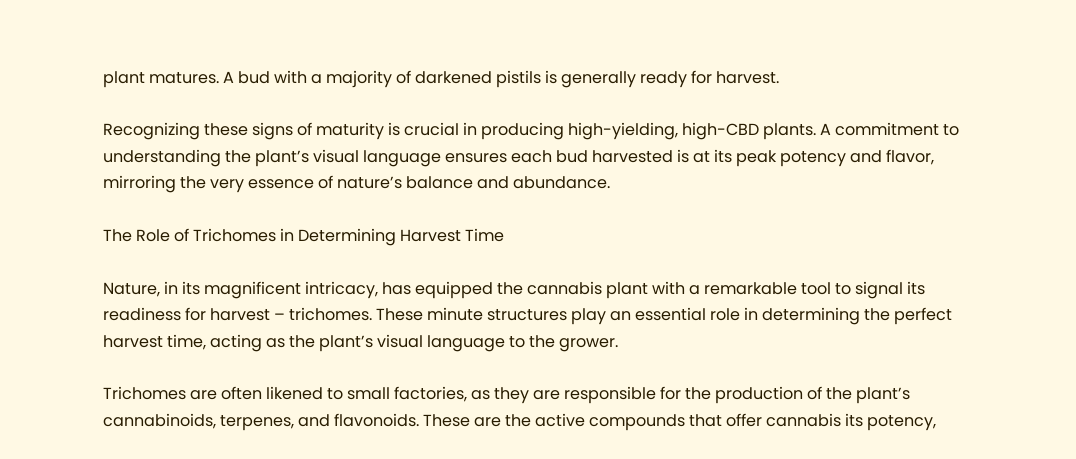plant matures. A bud with a majority of darkened pistils is generally ready for harvest.

Recognizing these signs of maturity is crucial in producing high-yielding, high-CBD plants. A commitment to understanding the plant’s visual language ensures each bud harvested is at its peak potency and flavor, mirroring the very essence of nature’s balance and abundance.

The Role of Trichomes in Determining Harvest Time

Nature, in its magnificent intricacy, has equipped the cannabis plant with a remarkable tool to signal its readiness for harvest – trichomes. These minute structures play an essential role in determining the perfect harvest time, acting as the plant’s visual language to the grower.

Trichomes are often likened to small factories, as they are responsible for the production of the plant’s cannabinoids, terpenes, and flavonoids. These are the active compounds that offer cannabis its potency,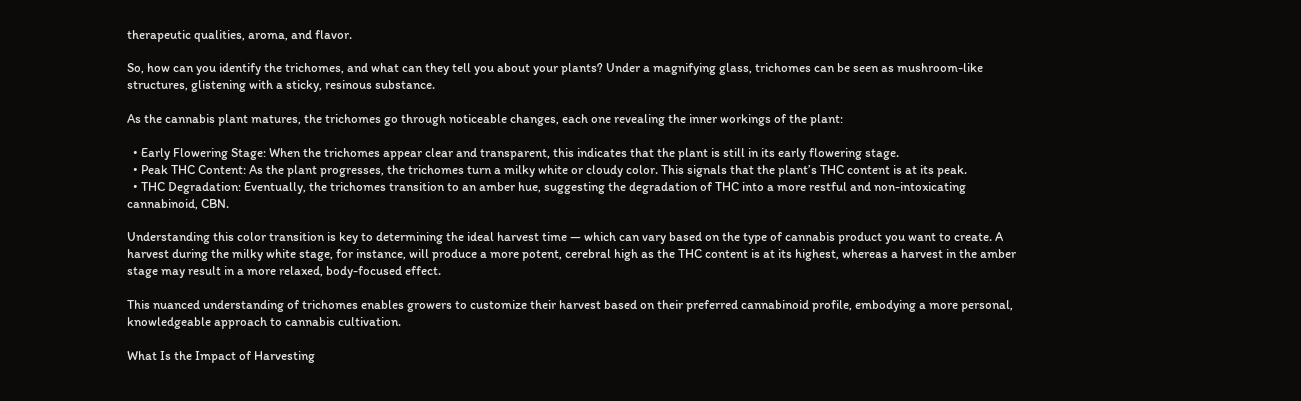therapeutic qualities, aroma, and flavor.

So, how can you identify the trichomes, and what can they tell you about your plants? Under a magnifying glass, trichomes can be seen as mushroom-like structures, glistening with a sticky, resinous substance.

As the cannabis plant matures, the trichomes go through noticeable changes, each one revealing the inner workings of the plant:

  • Early Flowering Stage: When the trichomes appear clear and transparent, this indicates that the plant is still in its early flowering stage.
  • Peak THC Content: As the plant progresses, the trichomes turn a milky white or cloudy color. This signals that the plant’s THC content is at its peak.
  • THC Degradation: Eventually, the trichomes transition to an amber hue, suggesting the degradation of THC into a more restful and non-intoxicating cannabinoid, CBN.

Understanding this color transition is key to determining the ideal harvest time — which can vary based on the type of cannabis product you want to create. A harvest during the milky white stage, for instance, will produce a more potent, cerebral high as the THC content is at its highest, whereas a harvest in the amber stage may result in a more relaxed, body-focused effect.

This nuanced understanding of trichomes enables growers to customize their harvest based on their preferred cannabinoid profile, embodying a more personal, knowledgeable approach to cannabis cultivation.

What Is the Impact of Harvesting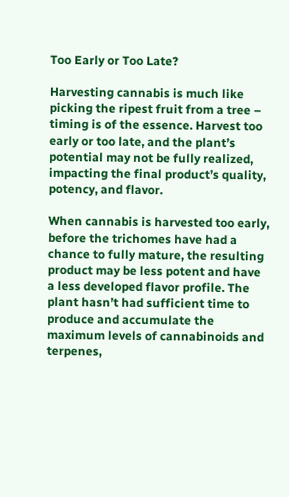Too Early or Too Late?

Harvesting cannabis is much like picking the ripest fruit from a tree – timing is of the essence. Harvest too early or too late, and the plant’s potential may not be fully realized, impacting the final product’s quality, potency, and flavor.

When cannabis is harvested too early, before the trichomes have had a chance to fully mature, the resulting product may be less potent and have a less developed flavor profile. The plant hasn’t had sufficient time to produce and accumulate the maximum levels of cannabinoids and terpenes,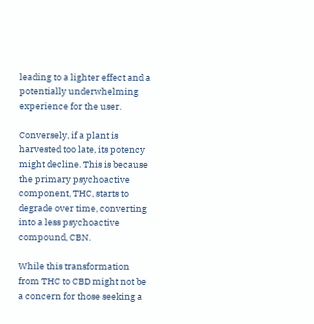leading to a lighter effect and a potentially underwhelming experience for the user.

Conversely, if a plant is harvested too late, its potency might decline. This is because the primary psychoactive component, THC, starts to degrade over time, converting into a less psychoactive compound, CBN.

While this transformation from THC to CBD might not be a concern for those seeking a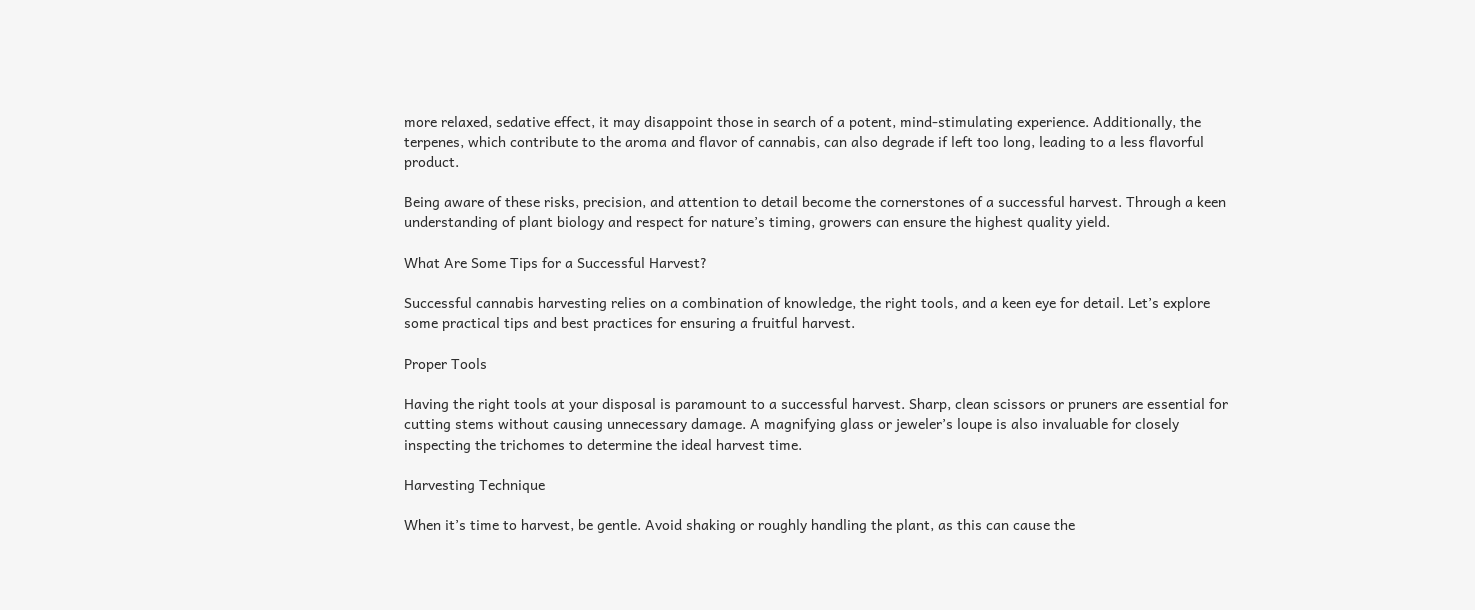more relaxed, sedative effect, it may disappoint those in search of a potent, mind-stimulating experience. Additionally, the terpenes, which contribute to the aroma and flavor of cannabis, can also degrade if left too long, leading to a less flavorful product.

Being aware of these risks, precision, and attention to detail become the cornerstones of a successful harvest. Through a keen understanding of plant biology and respect for nature’s timing, growers can ensure the highest quality yield.

What Are Some Tips for a Successful Harvest?

Successful cannabis harvesting relies on a combination of knowledge, the right tools, and a keen eye for detail. Let’s explore some practical tips and best practices for ensuring a fruitful harvest.

Proper Tools

Having the right tools at your disposal is paramount to a successful harvest. Sharp, clean scissors or pruners are essential for cutting stems without causing unnecessary damage. A magnifying glass or jeweler’s loupe is also invaluable for closely inspecting the trichomes to determine the ideal harvest time.

Harvesting Technique

When it’s time to harvest, be gentle. Avoid shaking or roughly handling the plant, as this can cause the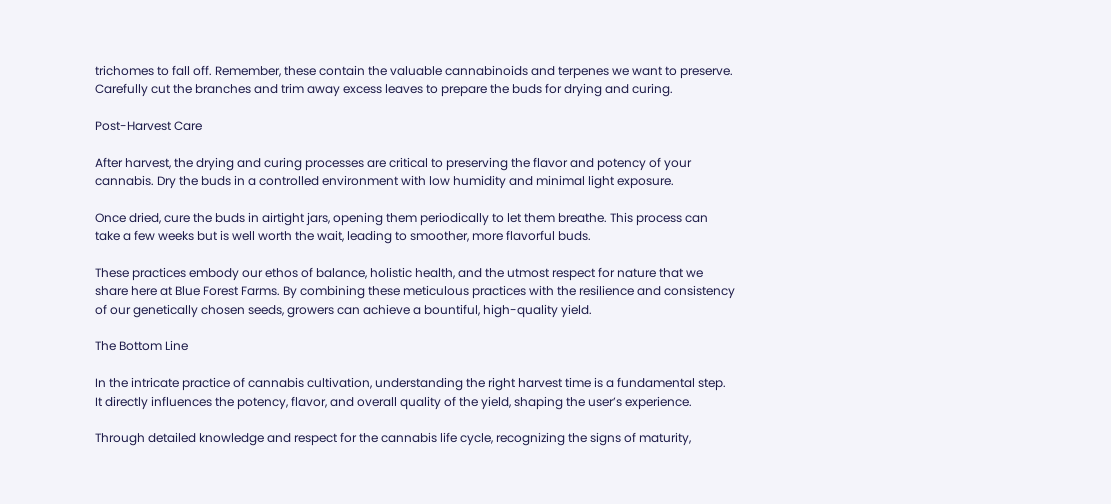trichomes to fall off. Remember, these contain the valuable cannabinoids and terpenes we want to preserve. Carefully cut the branches and trim away excess leaves to prepare the buds for drying and curing.

Post-Harvest Care

After harvest, the drying and curing processes are critical to preserving the flavor and potency of your cannabis. Dry the buds in a controlled environment with low humidity and minimal light exposure.

Once dried, cure the buds in airtight jars, opening them periodically to let them breathe. This process can take a few weeks but is well worth the wait, leading to smoother, more flavorful buds.

These practices embody our ethos of balance, holistic health, and the utmost respect for nature that we share here at Blue Forest Farms. By combining these meticulous practices with the resilience and consistency of our genetically chosen seeds, growers can achieve a bountiful, high-quality yield.

The Bottom Line

In the intricate practice of cannabis cultivation, understanding the right harvest time is a fundamental step. It directly influences the potency, flavor, and overall quality of the yield, shaping the user’s experience.

Through detailed knowledge and respect for the cannabis life cycle, recognizing the signs of maturity,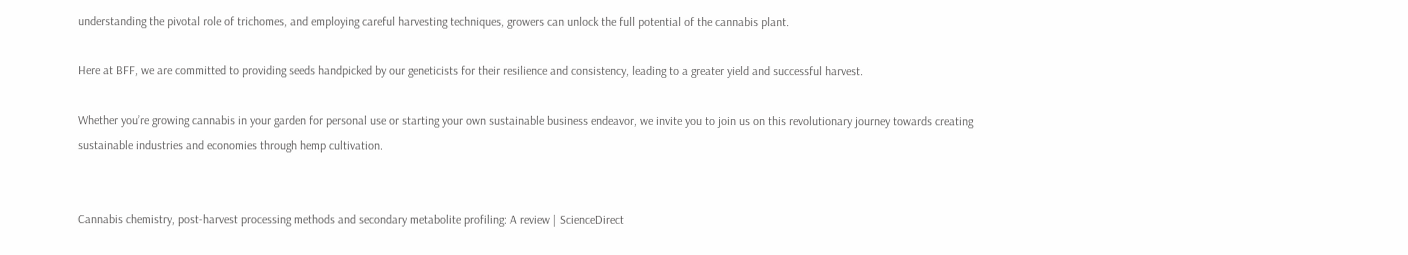understanding the pivotal role of trichomes, and employing careful harvesting techniques, growers can unlock the full potential of the cannabis plant.

Here at BFF, we are committed to providing seeds handpicked by our geneticists for their resilience and consistency, leading to a greater yield and successful harvest.

Whether you’re growing cannabis in your garden for personal use or starting your own sustainable business endeavor, we invite you to join us on this revolutionary journey towards creating sustainable industries and economies through hemp cultivation.


Cannabis chemistry, post-harvest processing methods and secondary metabolite profiling: A review | ScienceDirect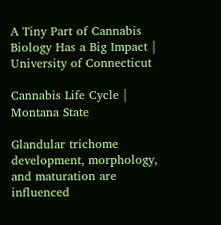A Tiny Part of Cannabis Biology Has a Big Impact | University of Connecticut

Cannabis Life Cycle | Montana State

Glandular trichome development, morphology, and maturation are influenced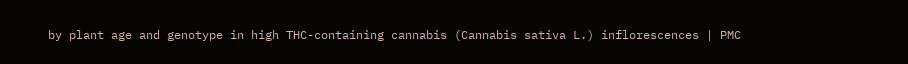by plant age and genotype in high THC-containing cannabis (Cannabis sativa L.) inflorescences | PMC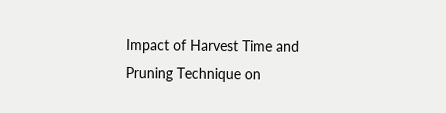Impact of Harvest Time and Pruning Technique on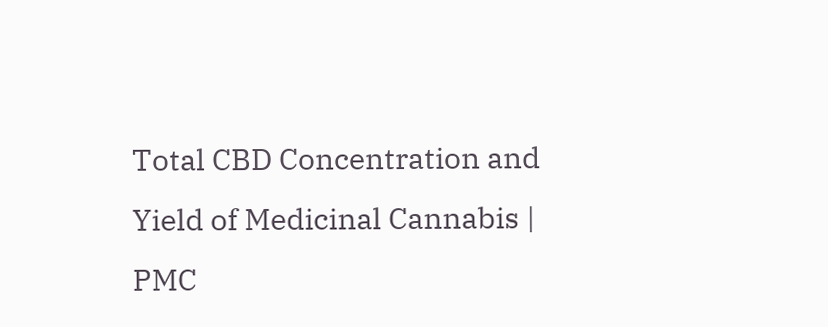Total CBD Concentration and Yield of Medicinal Cannabis | PMC